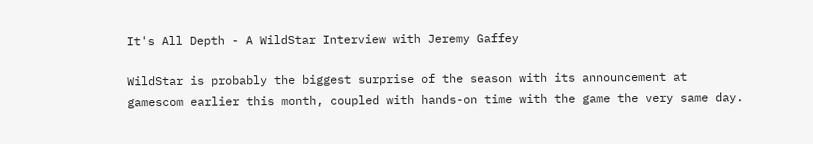It's All Depth - A WildStar Interview with Jeremy Gaffey

WildStar is probably the biggest surprise of the season with its announcement at gamescom earlier this month, coupled with hands-on time with the game the very same day.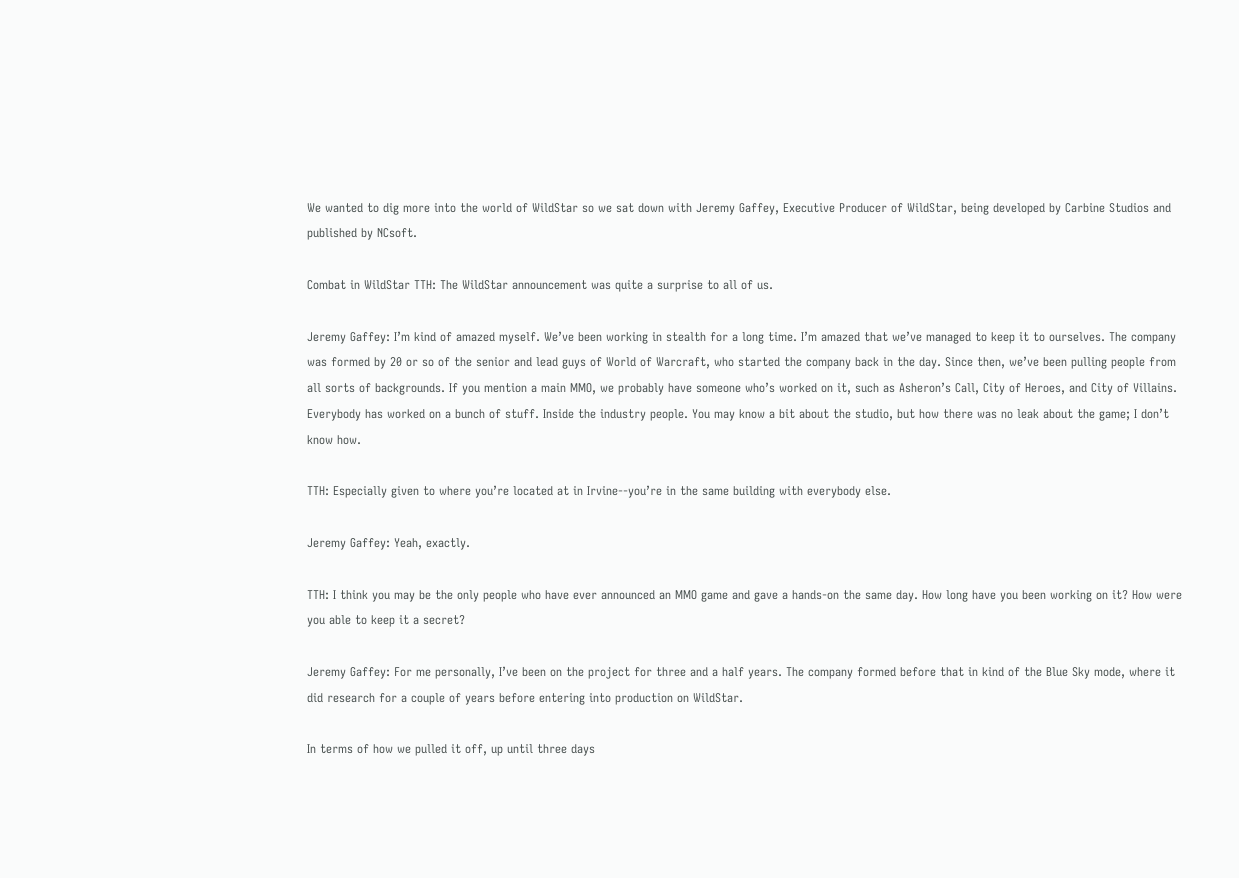We wanted to dig more into the world of WildStar so we sat down with Jeremy Gaffey, Executive Producer of WildStar, being developed by Carbine Studios and published by NCsoft.

Combat in WildStar TTH: The WildStar announcement was quite a surprise to all of us.

Jeremy Gaffey: I’m kind of amazed myself. We’ve been working in stealth for a long time. I’m amazed that we’ve managed to keep it to ourselves. The company was formed by 20 or so of the senior and lead guys of World of Warcraft, who started the company back in the day. Since then, we’ve been pulling people from all sorts of backgrounds. If you mention a main MMO, we probably have someone who’s worked on it, such as Asheron’s Call, City of Heroes, and City of Villains. Everybody has worked on a bunch of stuff. Inside the industry people. You may know a bit about the studio, but how there was no leak about the game; I don’t know how.

TTH: Especially given to where you’re located at in Irvine--you’re in the same building with everybody else.

Jeremy Gaffey: Yeah, exactly.

TTH: I think you may be the only people who have ever announced an MMO game and gave a hands-on the same day. How long have you been working on it? How were you able to keep it a secret?

Jeremy Gaffey: For me personally, I’ve been on the project for three and a half years. The company formed before that in kind of the Blue Sky mode, where it did research for a couple of years before entering into production on WildStar.

In terms of how we pulled it off, up until three days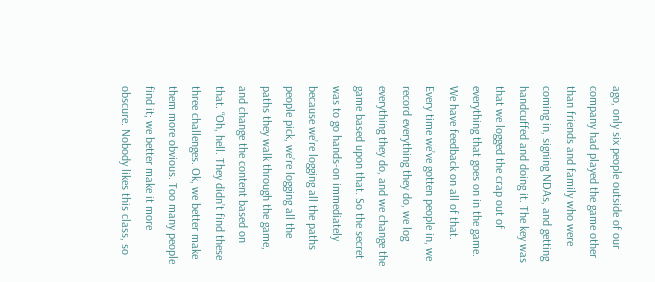ago, only six people outside of our company had played the game other than friends and family who were coming in, signing NDAs, and getting handcuffed and doing it. The key was that we logged the crap out of everything that goes on in the game. We have feedback on all of that. Every time we’ve gotten people in, we record everything they do, we log everything they do, and we change the game based upon that. So the secret was to go hands-on immediately because we’re logging all the paths people pick, we’re logging all the paths they walk through the game, and change the content based on that. “Oh, hell. They didn’t find these three challenges. Ok, we better make them more obvious. Too many people find it; we better make it more obscure. Nobody likes this class, so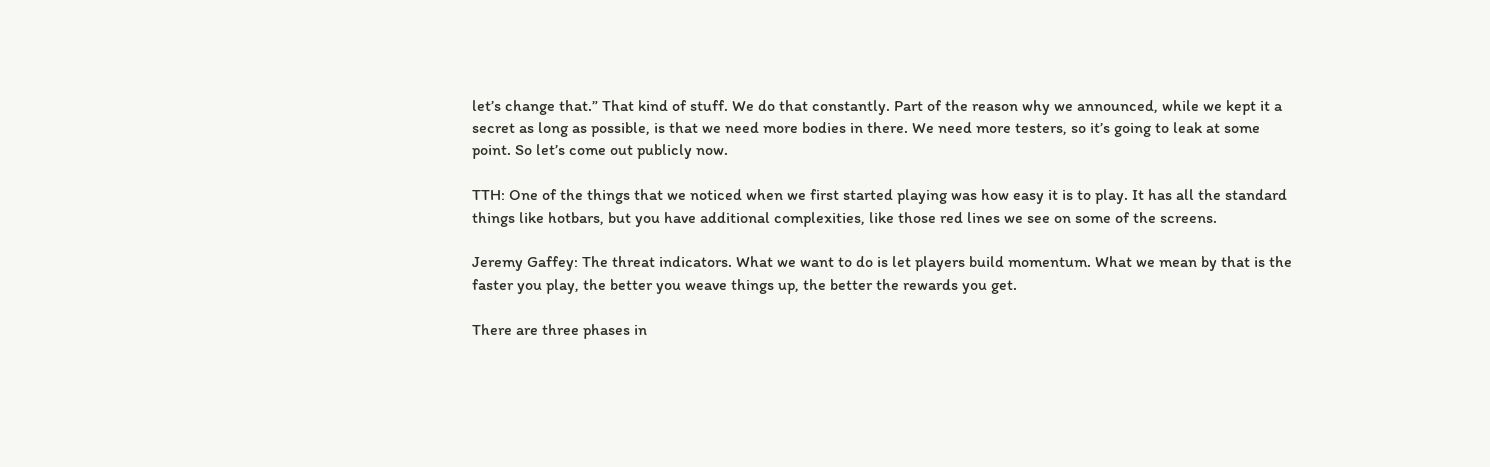let’s change that.” That kind of stuff. We do that constantly. Part of the reason why we announced, while we kept it a secret as long as possible, is that we need more bodies in there. We need more testers, so it’s going to leak at some point. So let’s come out publicly now.

TTH: One of the things that we noticed when we first started playing was how easy it is to play. It has all the standard things like hotbars, but you have additional complexities, like those red lines we see on some of the screens.

Jeremy Gaffey: The threat indicators. What we want to do is let players build momentum. What we mean by that is the faster you play, the better you weave things up, the better the rewards you get.

There are three phases in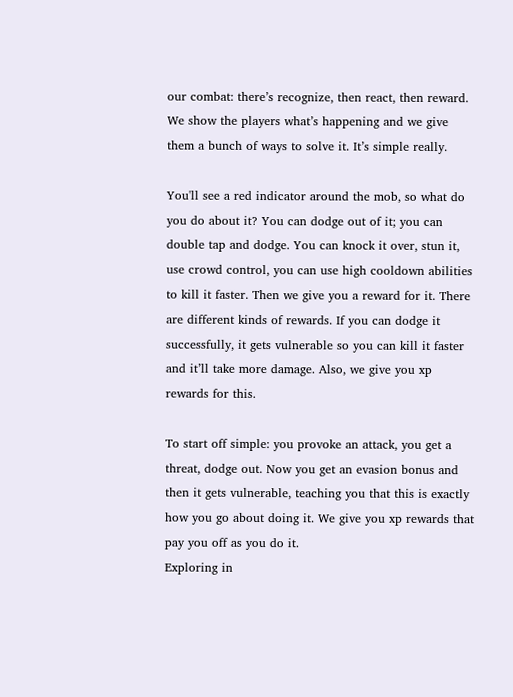our combat: there’s recognize, then react, then reward. We show the players what’s happening and we give them a bunch of ways to solve it. It’s simple really.

You'll see a red indicator around the mob, so what do you do about it? You can dodge out of it; you can double tap and dodge. You can knock it over, stun it, use crowd control, you can use high cooldown abilities to kill it faster. Then we give you a reward for it. There are different kinds of rewards. If you can dodge it successfully, it gets vulnerable so you can kill it faster and it’ll take more damage. Also, we give you xp rewards for this.

To start off simple: you provoke an attack, you get a threat, dodge out. Now you get an evasion bonus and then it gets vulnerable, teaching you that this is exactly how you go about doing it. We give you xp rewards that pay you off as you do it.
Exploring in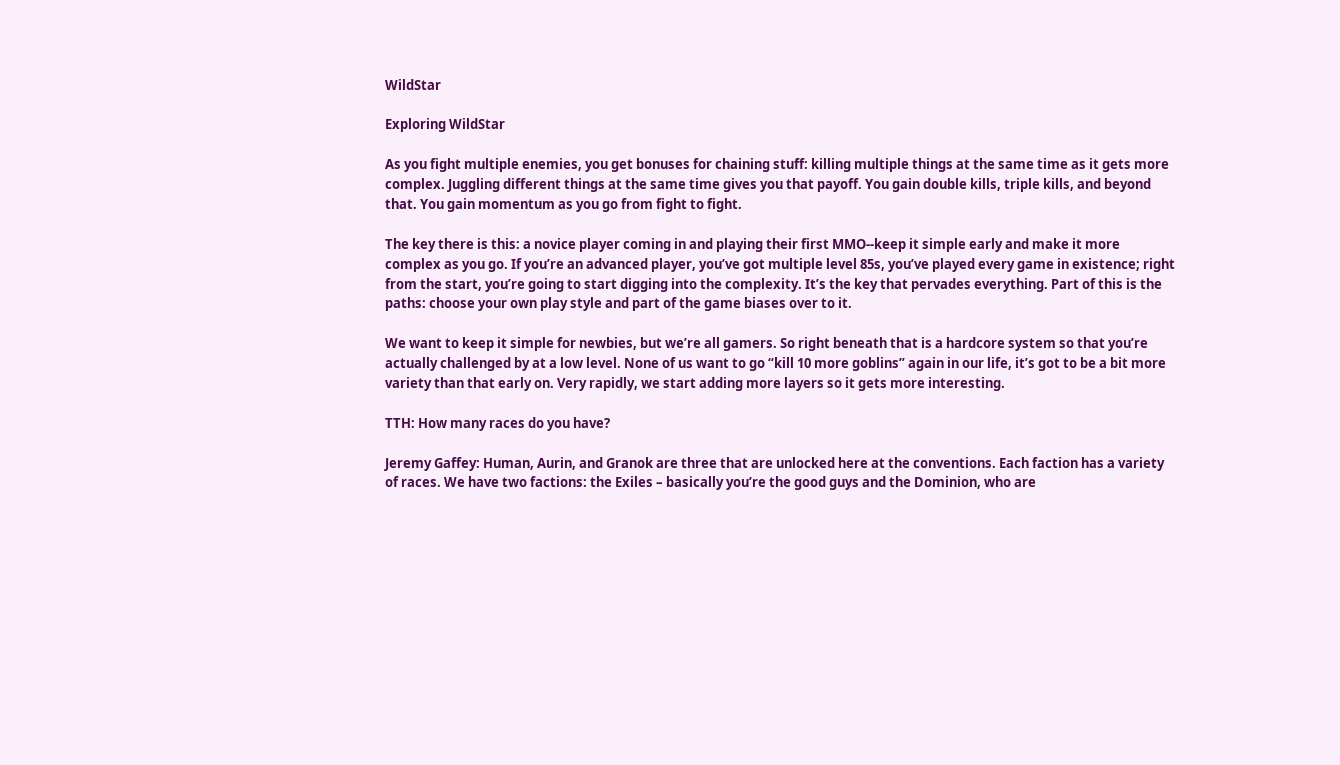WildStar

Exploring WildStar

As you fight multiple enemies, you get bonuses for chaining stuff: killing multiple things at the same time as it gets more complex. Juggling different things at the same time gives you that payoff. You gain double kills, triple kills, and beyond that. You gain momentum as you go from fight to fight.

The key there is this: a novice player coming in and playing their first MMO--keep it simple early and make it more complex as you go. If you’re an advanced player, you’ve got multiple level 85s, you’ve played every game in existence; right from the start, you’re going to start digging into the complexity. It’s the key that pervades everything. Part of this is the paths: choose your own play style and part of the game biases over to it.

We want to keep it simple for newbies, but we’re all gamers. So right beneath that is a hardcore system so that you’re actually challenged by at a low level. None of us want to go “kill 10 more goblins” again in our life, it’s got to be a bit more variety than that early on. Very rapidly, we start adding more layers so it gets more interesting.

TTH: How many races do you have?

Jeremy Gaffey: Human, Aurin, and Granok are three that are unlocked here at the conventions. Each faction has a variety of races. We have two factions: the Exiles – basically you’re the good guys and the Dominion, who are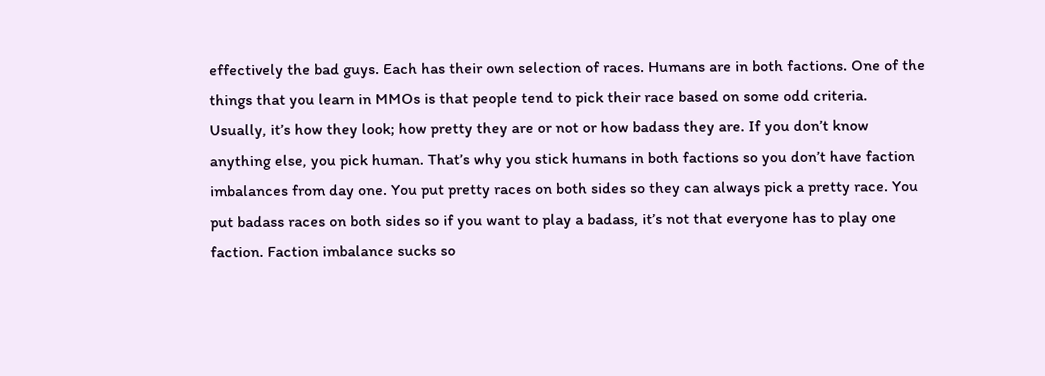effectively the bad guys. Each has their own selection of races. Humans are in both factions. One of the things that you learn in MMOs is that people tend to pick their race based on some odd criteria. Usually, it’s how they look; how pretty they are or not or how badass they are. If you don’t know anything else, you pick human. That’s why you stick humans in both factions so you don’t have faction imbalances from day one. You put pretty races on both sides so they can always pick a pretty race. You put badass races on both sides so if you want to play a badass, it’s not that everyone has to play one faction. Faction imbalance sucks so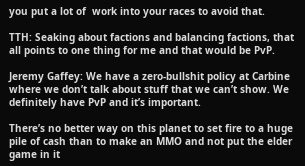you put a lot of  work into your races to avoid that.

TTH: Seaking about factions and balancing factions, that all points to one thing for me and that would be PvP.

Jeremy Gaffey: We have a zero-bullshit policy at Carbine where we don’t talk about stuff that we can’t show. We definitely have PvP and it’s important.

There’s no better way on this planet to set fire to a huge pile of cash than to make an MMO and not put the elder game in it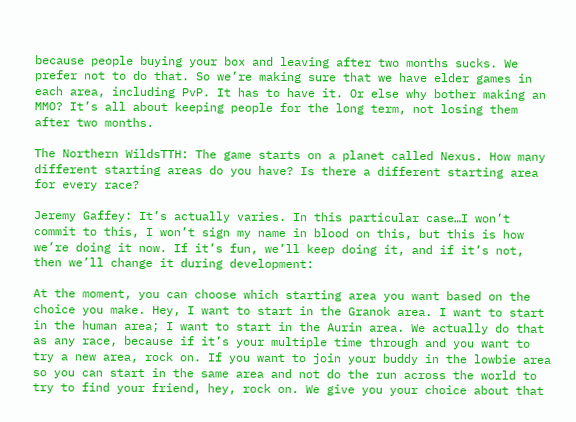because people buying your box and leaving after two months sucks. We prefer not to do that. So we’re making sure that we have elder games in each area, including PvP. It has to have it. Or else why bother making an MMO? It’s all about keeping people for the long term, not losing them after two months.

The Northern WildsTTH: The game starts on a planet called Nexus. How many different starting areas do you have? Is there a different starting area for every race?

Jeremy Gaffey: It’s actually varies. In this particular case…I won’t commit to this, I won’t sign my name in blood on this, but this is how we’re doing it now. If it’s fun, we’ll keep doing it, and if it’s not, then we’ll change it during development:

At the moment, you can choose which starting area you want based on the choice you make. Hey, I want to start in the Granok area. I want to start in the human area; I want to start in the Aurin area. We actually do that as any race, because if it’s your multiple time through and you want to try a new area, rock on. If you want to join your buddy in the lowbie area so you can start in the same area and not do the run across the world to try to find your friend, hey, rock on. We give you your choice about that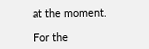at the moment.

For the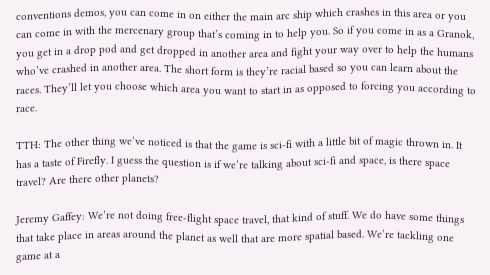conventions demos, you can come in on either the main arc ship which crashes in this area or you can come in with the mercenary group that’s coming in to help you. So if you come in as a Granok, you get in a drop pod and get dropped in another area and fight your way over to help the humans who’ve crashed in another area. The short form is they’re racial based so you can learn about the races. They’ll let you choose which area you want to start in as opposed to forcing you according to race.

TTH: The other thing we’ve noticed is that the game is sci-fi with a little bit of magic thrown in. It has a taste of Firefly. I guess the question is if we’re talking about sci-fi and space, is there space travel? Are there other planets?

Jeremy Gaffey: We’re not doing free-flight space travel, that kind of stuff. We do have some things that take place in areas around the planet as well that are more spatial based. We’re tackling one game at a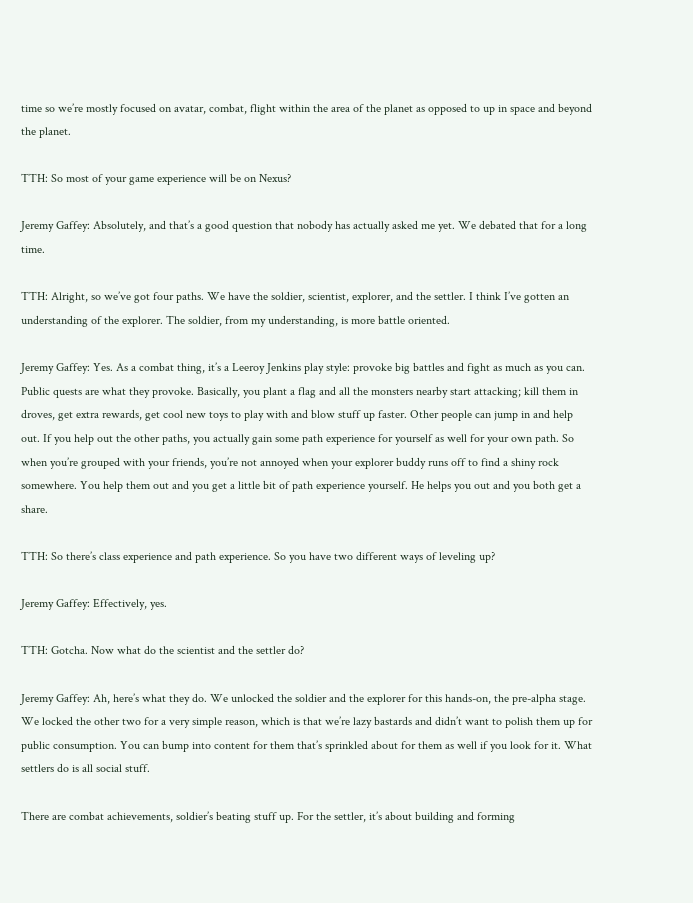time so we’re mostly focused on avatar, combat, flight within the area of the planet as opposed to up in space and beyond the planet.

TTH: So most of your game experience will be on Nexus?

Jeremy Gaffey: Absolutely, and that’s a good question that nobody has actually asked me yet. We debated that for a long time.

TTH: Alright, so we’ve got four paths. We have the soldier, scientist, explorer, and the settler. I think I’ve gotten an understanding of the explorer. The soldier, from my understanding, is more battle oriented.

Jeremy Gaffey: Yes. As a combat thing, it’s a Leeroy Jenkins play style: provoke big battles and fight as much as you can. Public quests are what they provoke. Basically, you plant a flag and all the monsters nearby start attacking; kill them in droves, get extra rewards, get cool new toys to play with and blow stuff up faster. Other people can jump in and help out. If you help out the other paths, you actually gain some path experience for yourself as well for your own path. So when you’re grouped with your friends, you’re not annoyed when your explorer buddy runs off to find a shiny rock somewhere. You help them out and you get a little bit of path experience yourself. He helps you out and you both get a share.

TTH: So there’s class experience and path experience. So you have two different ways of leveling up?

Jeremy Gaffey: Effectively, yes.

TTH: Gotcha. Now what do the scientist and the settler do?

Jeremy Gaffey: Ah, here’s what they do. We unlocked the soldier and the explorer for this hands-on, the pre-alpha stage. We locked the other two for a very simple reason, which is that we’re lazy bastards and didn’t want to polish them up for public consumption. You can bump into content for them that’s sprinkled about for them as well if you look for it. What settlers do is all social stuff.

There are combat achievements, soldier’s beating stuff up. For the settler, it’s about building and forming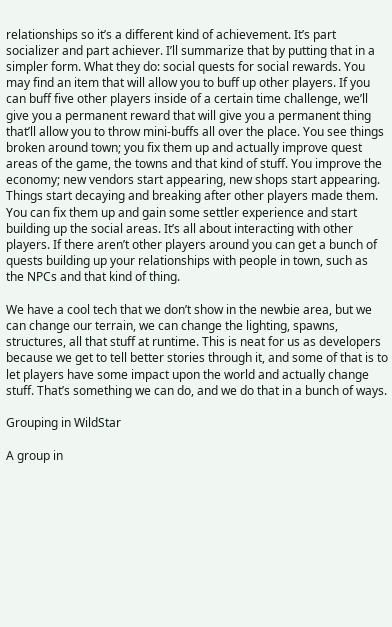relationships so it’s a different kind of achievement. It’s part socializer and part achiever. I’ll summarize that by putting that in a simpler form. What they do: social quests for social rewards. You may find an item that will allow you to buff up other players. If you can buff five other players inside of a certain time challenge, we’ll give you a permanent reward that will give you a permanent thing that’ll allow you to throw mini-buffs all over the place. You see things broken around town; you fix them up and actually improve quest areas of the game, the towns and that kind of stuff. You improve the economy; new vendors start appearing, new shops start appearing. Things start decaying and breaking after other players made them. You can fix them up and gain some settler experience and start building up the social areas. It’s all about interacting with other players. If there aren’t other players around you can get a bunch of quests building up your relationships with people in town, such as the NPCs and that kind of thing.

We have a cool tech that we don’t show in the newbie area, but we can change our terrain, we can change the lighting, spawns, structures, all that stuff at runtime. This is neat for us as developers because we get to tell better stories through it, and some of that is to let players have some impact upon the world and actually change stuff. That’s something we can do, and we do that in a bunch of ways.

Grouping in WildStar

A group in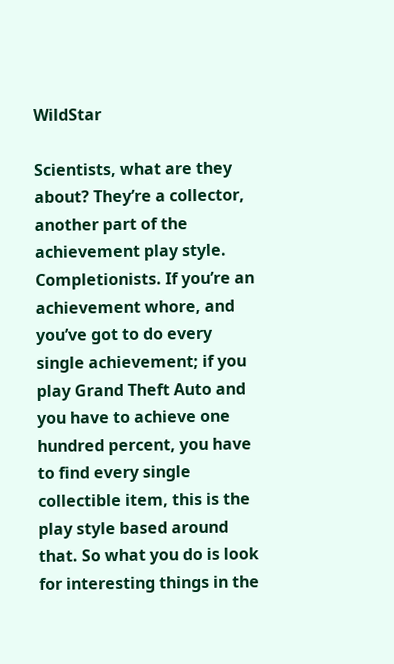WildStar

Scientists, what are they about? They’re a collector, another part of the achievement play style. Completionists. If you’re an achievement whore, and you’ve got to do every single achievement; if you play Grand Theft Auto and you have to achieve one hundred percent, you have to find every single collectible item, this is the play style based around that. So what you do is look for interesting things in the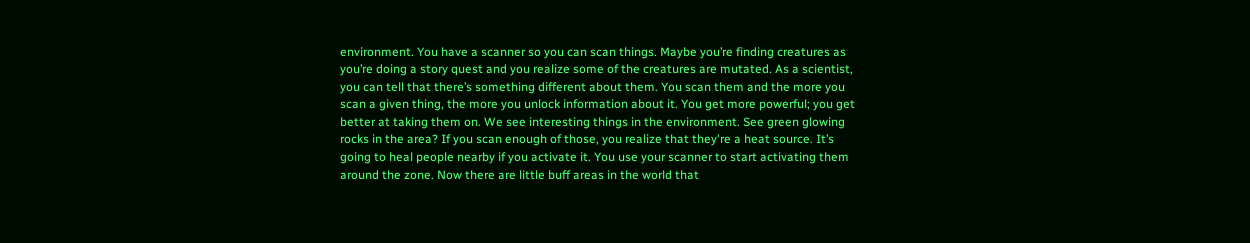environment. You have a scanner so you can scan things. Maybe you’re finding creatures as you’re doing a story quest and you realize some of the creatures are mutated. As a scientist, you can tell that there’s something different about them. You scan them and the more you scan a given thing, the more you unlock information about it. You get more powerful; you get better at taking them on. We see interesting things in the environment. See green glowing rocks in the area? If you scan enough of those, you realize that they're a heat source. It’s going to heal people nearby if you activate it. You use your scanner to start activating them around the zone. Now there are little buff areas in the world that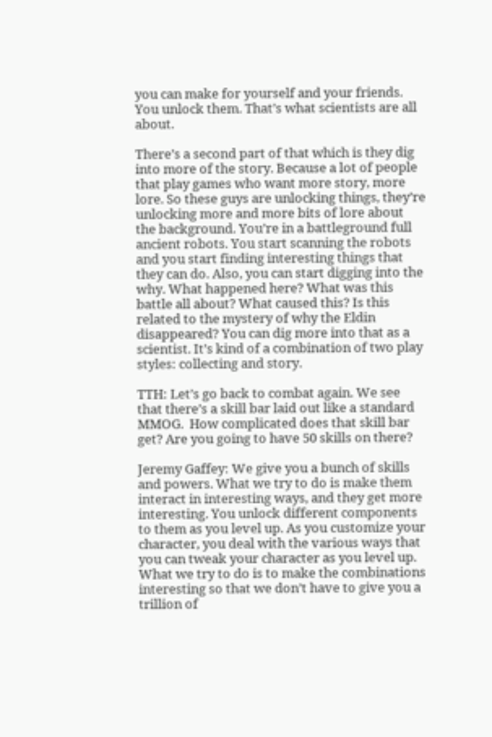you can make for yourself and your friends. You unlock them. That’s what scientists are all about.

There’s a second part of that which is they dig into more of the story. Because a lot of people that play games who want more story, more lore. So these guys are unlocking things, they’re unlocking more and more bits of lore about the background. You’re in a battleground full ancient robots. You start scanning the robots and you start finding interesting things that they can do. Also, you can start digging into the why. What happened here? What was this battle all about? What caused this? Is this related to the mystery of why the Eldin disappeared? You can dig more into that as a scientist. It’s kind of a combination of two play styles: collecting and story.

TTH: Let’s go back to combat again. We see that there’s a skill bar laid out like a standard MMOG.  How complicated does that skill bar get? Are you going to have 50 skills on there?

Jeremy Gaffey: We give you a bunch of skills and powers. What we try to do is make them interact in interesting ways, and they get more interesting. You unlock different components to them as you level up. As you customize your character, you deal with the various ways that you can tweak your character as you level up. What we try to do is to make the combinations interesting so that we don’t have to give you a trillion of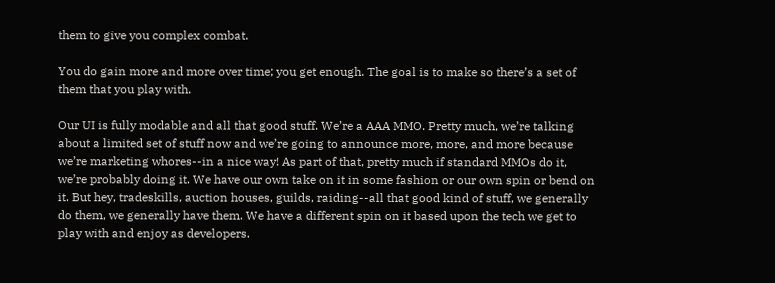them to give you complex combat.

You do gain more and more over time; you get enough. The goal is to make so there’s a set of them that you play with.

Our UI is fully modable and all that good stuff. We’re a AAA MMO. Pretty much, we’re talking about a limited set of stuff now and we’re going to announce more, more, and more because we’re marketing whores--in a nice way! As part of that, pretty much if standard MMOs do it, we’re probably doing it. We have our own take on it in some fashion or our own spin or bend on it. But hey, tradeskills, auction houses, guilds, raiding--all that good kind of stuff, we generally do them, we generally have them. We have a different spin on it based upon the tech we get to play with and enjoy as developers.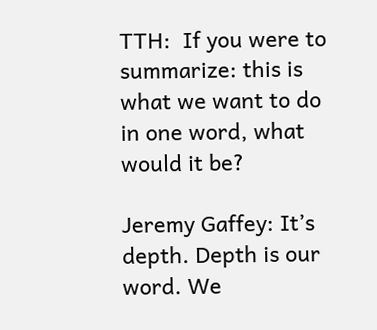TTH:  If you were to summarize: this is what we want to do in one word, what would it be?

Jeremy Gaffey: It’s depth. Depth is our word. We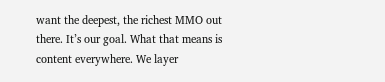want the deepest, the richest MMO out there. It’s our goal. What that means is content everywhere. We layer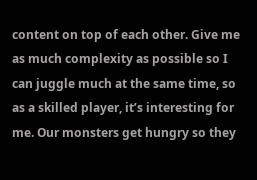content on top of each other. Give me as much complexity as possible so I can juggle much at the same time, so as a skilled player, it’s interesting for me. Our monsters get hungry so they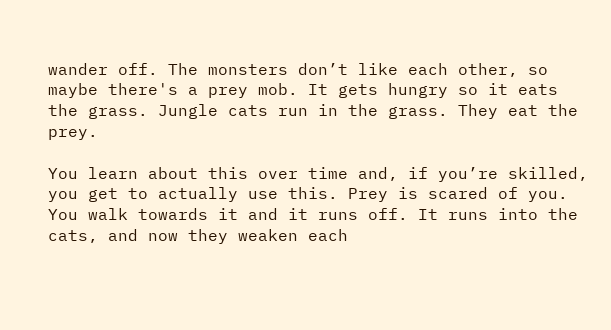wander off. The monsters don’t like each other, so maybe there's a prey mob. It gets hungry so it eats the grass. Jungle cats run in the grass. They eat the prey.

You learn about this over time and, if you’re skilled, you get to actually use this. Prey is scared of you. You walk towards it and it runs off. It runs into the cats, and now they weaken each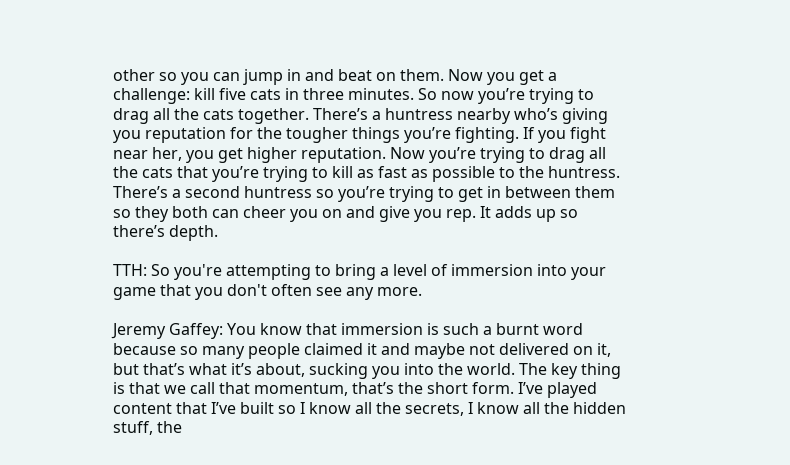other so you can jump in and beat on them. Now you get a challenge: kill five cats in three minutes. So now you’re trying to drag all the cats together. There’s a huntress nearby who’s giving you reputation for the tougher things you’re fighting. If you fight near her, you get higher reputation. Now you’re trying to drag all the cats that you’re trying to kill as fast as possible to the huntress. There’s a second huntress so you’re trying to get in between them so they both can cheer you on and give you rep. It adds up so there’s depth.

TTH: So you're attempting to bring a level of immersion into your game that you don't often see any more.

Jeremy Gaffey: You know that immersion is such a burnt word because so many people claimed it and maybe not delivered on it, but that’s what it’s about, sucking you into the world. The key thing is that we call that momentum, that’s the short form. I’ve played content that I’ve built so I know all the secrets, I know all the hidden stuff, the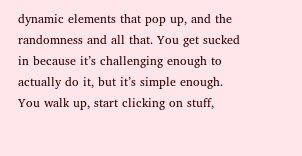dynamic elements that pop up, and the randomness and all that. You get sucked in because it’s challenging enough to actually do it, but it’s simple enough. You walk up, start clicking on stuff,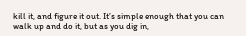kill it, and figure it out. It’s simple enough that you can walk up and do it, but as you dig in,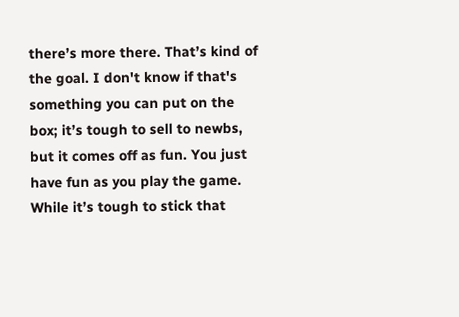there’s more there. That’s kind of the goal. I don't know if that's something you can put on the box; it’s tough to sell to newbs, but it comes off as fun. You just have fun as you play the game. While it’s tough to stick that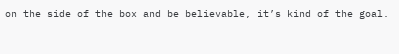on the side of the box and be believable, it’s kind of the goal.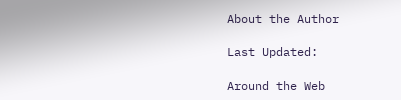About the Author

Last Updated:

Around the Web